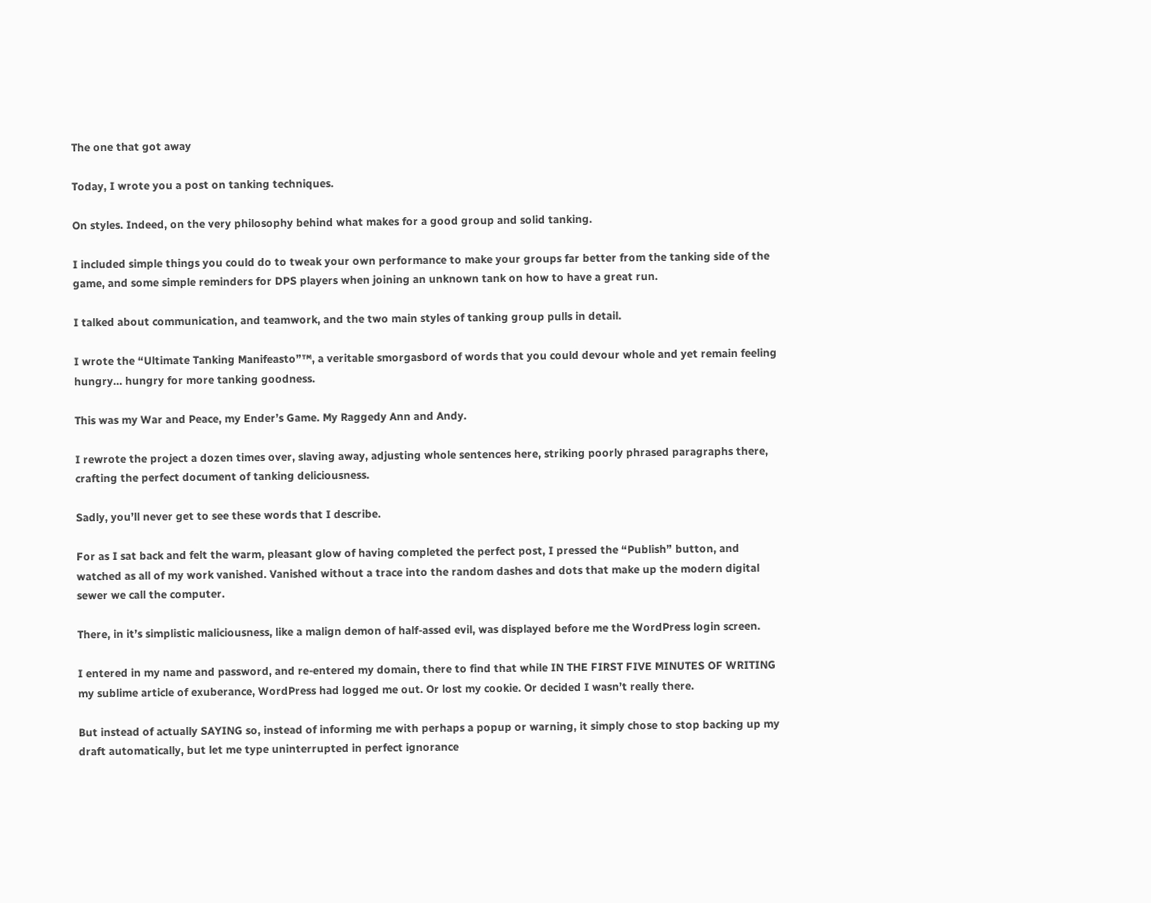The one that got away

Today, I wrote you a post on tanking techniques.

On styles. Indeed, on the very philosophy behind what makes for a good group and solid tanking.

I included simple things you could do to tweak your own performance to make your groups far better from the tanking side of the game, and some simple reminders for DPS players when joining an unknown tank on how to have a great run.

I talked about communication, and teamwork, and the two main styles of tanking group pulls in detail.

I wrote the “Ultimate Tanking Manifeasto”™, a veritable smorgasbord of words that you could devour whole and yet remain feeling hungry… hungry for more tanking goodness.

This was my War and Peace, my Ender’s Game. My Raggedy Ann and Andy.

I rewrote the project a dozen times over, slaving away, adjusting whole sentences here, striking poorly phrased paragraphs there, crafting the perfect document of tanking deliciousness.

Sadly, you’ll never get to see these words that I describe.

For as I sat back and felt the warm, pleasant glow of having completed the perfect post, I pressed the “Publish” button, and watched as all of my work vanished. Vanished without a trace into the random dashes and dots that make up the modern digital sewer we call the computer.

There, in it’s simplistic maliciousness, like a malign demon of half-assed evil, was displayed before me the WordPress login screen.

I entered in my name and password, and re-entered my domain, there to find that while IN THE FIRST FIVE MINUTES OF WRITING my sublime article of exuberance, WordPress had logged me out. Or lost my cookie. Or decided I wasn’t really there.

But instead of actually SAYING so, instead of informing me with perhaps a popup or warning, it simply chose to stop backing up my draft automatically, but let me type uninterrupted in perfect ignorance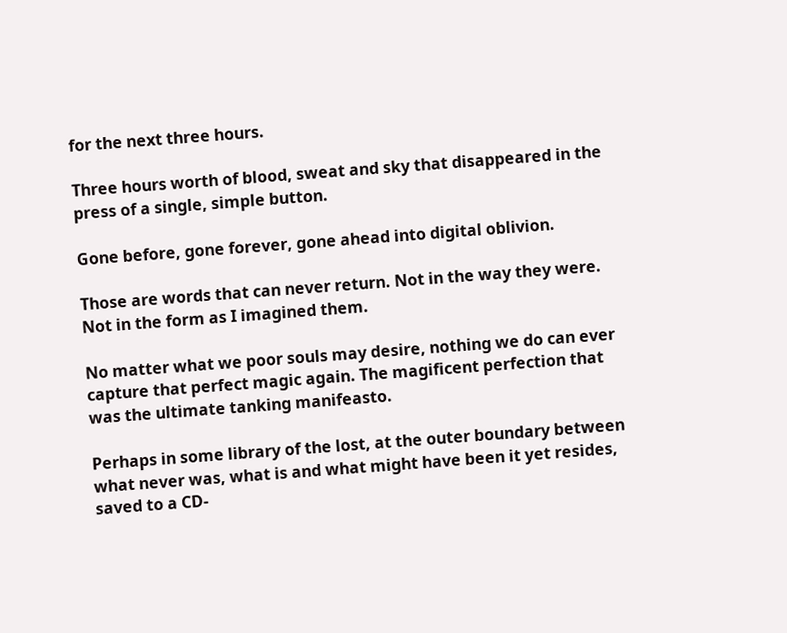for the next three hours.

Three hours worth of blood, sweat and sky that disappeared in the press of a single, simple button.

Gone before, gone forever, gone ahead into digital oblivion.

Those are words that can never return. Not in the way they were. Not in the form as I imagined them.

No matter what we poor souls may desire, nothing we do can ever capture that perfect magic again. The magificent perfection that was the ultimate tanking manifeasto.

Perhaps in some library of the lost, at the outer boundary between what never was, what is and what might have been it yet resides, saved to a CD-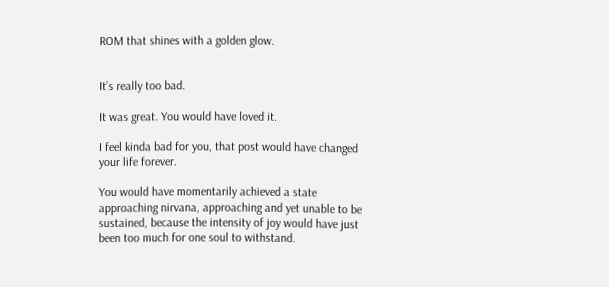ROM that shines with a golden glow.


It’s really too bad.

It was great. You would have loved it.

I feel kinda bad for you, that post would have changed your life forever.

You would have momentarily achieved a state approaching nirvana, approaching and yet unable to be sustained, because the intensity of joy would have just been too much for one soul to withstand.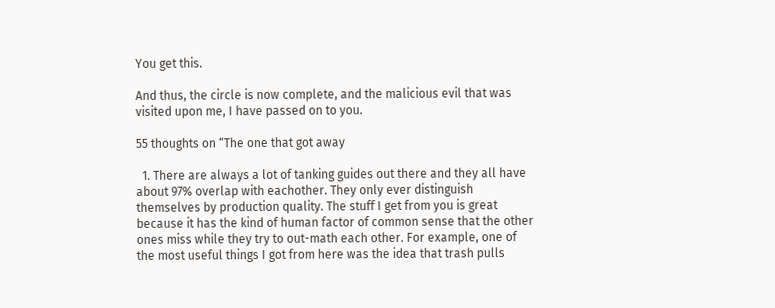You get this.

And thus, the circle is now complete, and the malicious evil that was visited upon me, I have passed on to you.

55 thoughts on “The one that got away

  1. There are always a lot of tanking guides out there and they all have about 97% overlap with eachother. They only ever distinguish themselves by production quality. The stuff I get from you is great because it has the kind of human factor of common sense that the other ones miss while they try to out-math each other. For example, one of the most useful things I got from here was the idea that trash pulls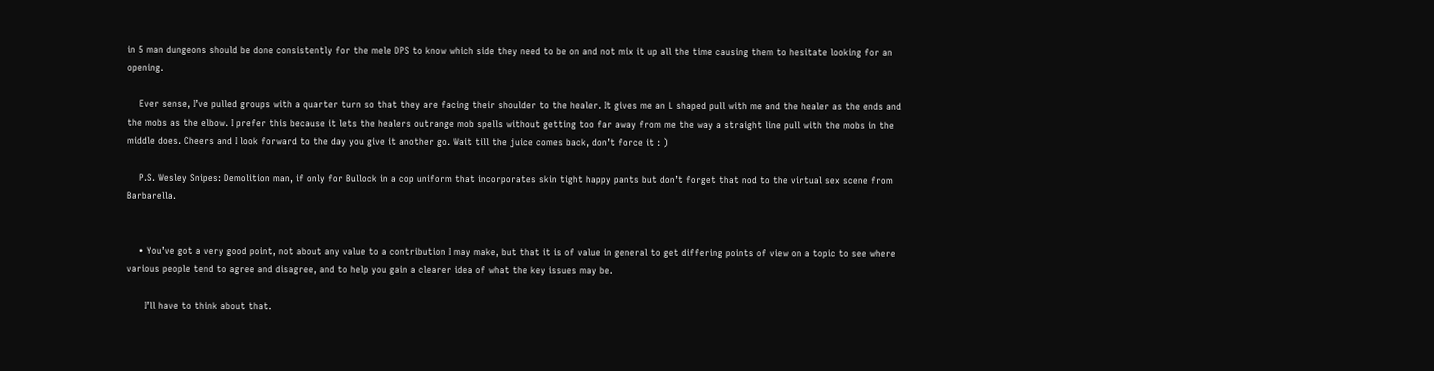in 5 man dungeons should be done consistently for the mele DPS to know which side they need to be on and not mix it up all the time causing them to hesitate looking for an opening.

    Ever sense, I’ve pulled groups with a quarter turn so that they are facing their shoulder to the healer. It gives me an L shaped pull with me and the healer as the ends and the mobs as the elbow. I prefer this because it lets the healers outrange mob spells without getting too far away from me the way a straight line pull with the mobs in the middle does. Cheers and I look forward to the day you give it another go. Wait till the juice comes back, don’t force it : )

    P.S. Wesley Snipes: Demolition man, if only for Bullock in a cop uniform that incorporates skin tight happy pants but don’t forget that nod to the virtual sex scene from Barbarella.


    • You’ve got a very good point, not about any value to a contribution I may make, but that it is of value in general to get differing points of view on a topic to see where various people tend to agree and disagree, and to help you gain a clearer idea of what the key issues may be.

      I’ll have to think about that.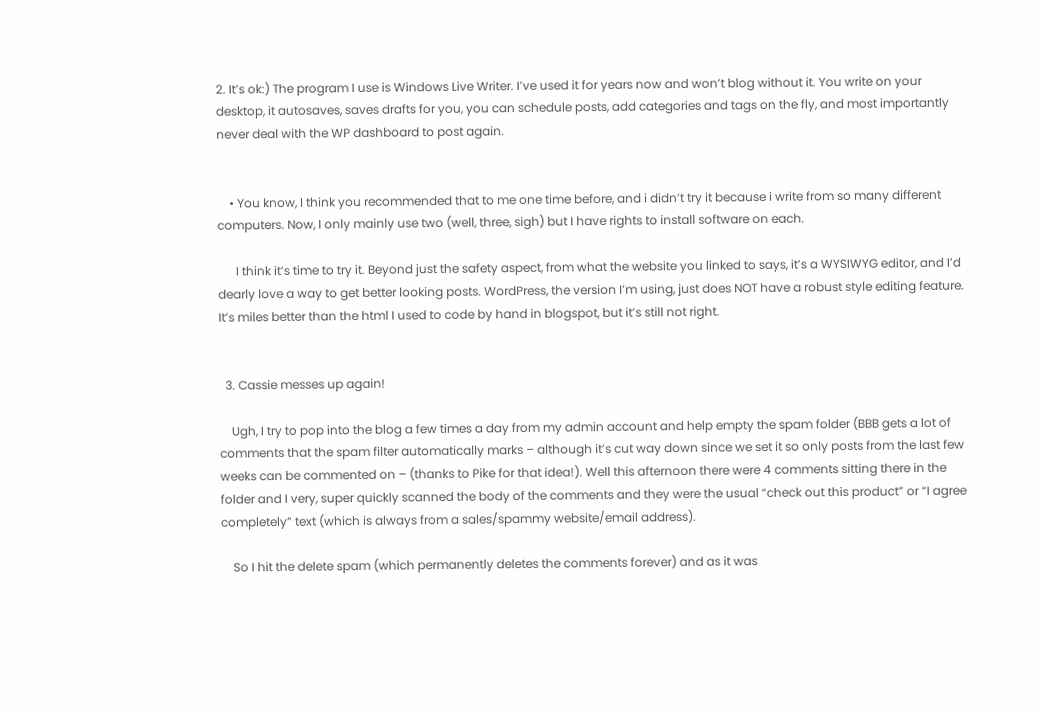2. It’s ok:) The program I use is Windows Live Writer. I’ve used it for years now and won’t blog without it. You write on your desktop, it autosaves, saves drafts for you, you can schedule posts, add categories and tags on the fly, and most importantly never deal with the WP dashboard to post again.


    • You know, I think you recommended that to me one time before, and i didn’t try it because i write from so many different computers. Now, I only mainly use two (well, three, sigh) but I have rights to install software on each.

      I think it’s time to try it. Beyond just the safety aspect, from what the website you linked to says, it’s a WYSIWYG editor, and I’d dearly love a way to get better looking posts. WordPress, the version I’m using, just does NOT have a robust style editing feature. It’s miles better than the html I used to code by hand in blogspot, but it’s still not right.


  3. Cassie messes up again!

    Ugh, I try to pop into the blog a few times a day from my admin account and help empty the spam folder (BBB gets a lot of comments that the spam filter automatically marks – although it’s cut way down since we set it so only posts from the last few weeks can be commented on – (thanks to Pike for that idea!). Well this afternoon there were 4 comments sitting there in the folder and I very, super quickly scanned the body of the comments and they were the usual “check out this product” or “I agree completely” text (which is always from a sales/spammy website/email address).

    So I hit the delete spam (which permanently deletes the comments forever) and as it was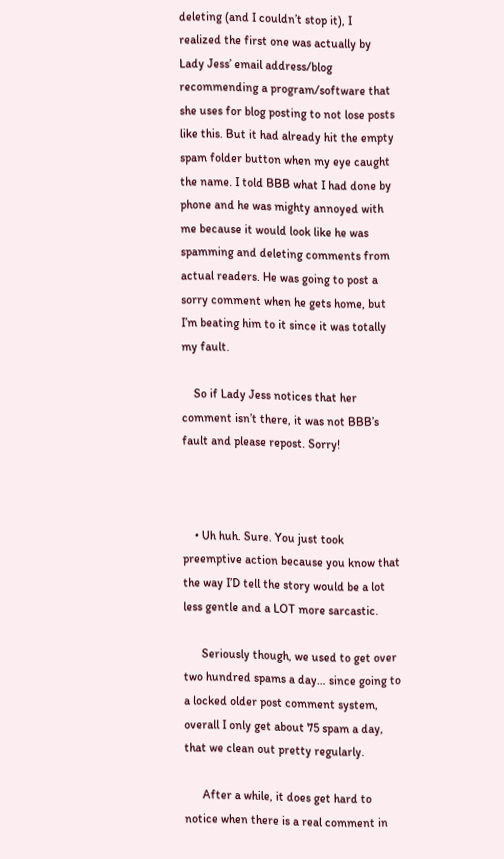deleting (and I couldn’t stop it), I realized the first one was actually by Lady Jess’ email address/blog recommending a program/software that she uses for blog posting to not lose posts like this. But it had already hit the empty spam folder button when my eye caught the name. I told BBB what I had done by phone and he was mighty annoyed with me because it would look like he was spamming and deleting comments from actual readers. He was going to post a sorry comment when he gets home, but I’m beating him to it since it was totally my fault.

    So if Lady Jess notices that her comment isn’t there, it was not BBB’s fault and please repost. Sorry!



    • Uh huh. Sure. You just took preemptive action because you know that the way I’D tell the story would be a lot less gentle and a LOT more sarcastic.

      Seriously though, we used to get over two hundred spams a day… since going to a locked older post comment system, overall I only get about 75 spam a day, that we clean out pretty regularly.

      After a while, it does get hard to notice when there is a real comment in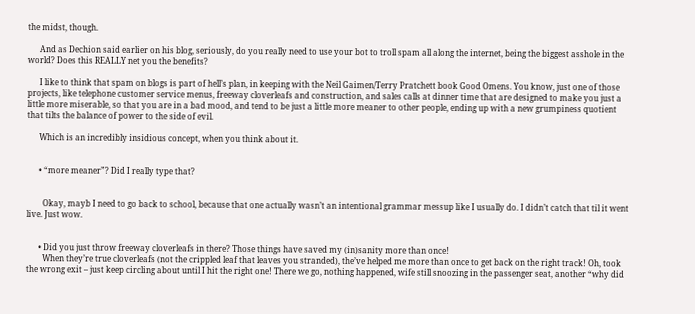the midst, though.

      And as Dechion said earlier on his blog, seriously, do you really need to use your bot to troll spam all along the internet, being the biggest asshole in the world? Does this REALLY net you the benefits?

      I like to think that spam on blogs is part of hell’s plan, in keeping with the Neil Gaimen/Terry Pratchett book Good Omens. You know, just one of those projects, like telephone customer service menus, freeway cloverleafs and construction, and sales calls at dinner time that are designed to make you just a little more miserable, so that you are in a bad mood, and tend to be just a little more meaner to other people, ending up with a new grumpiness quotient that tilts the balance of power to the side of evil.

      Which is an incredibly insidious concept, when you think about it.


      • “more meaner”? Did I really type that?


        Okay, mayb I need to go back to school, because that one actually wasn’t an intentional grammar messup like I usually do. I didn’t catch that til it went live. Just wow.


      • Did you just throw freeway cloverleafs in there? Those things have saved my (in)sanity more than once!
        When they’re true cloverleafs (not the crippled leaf that leaves you stranded), the’ve helped me more than once to get back on the right track! Oh, took the wrong exit – just keep circling about until I hit the right one! There we go, nothing happened, wife still snoozing in the passenger seat, another “why did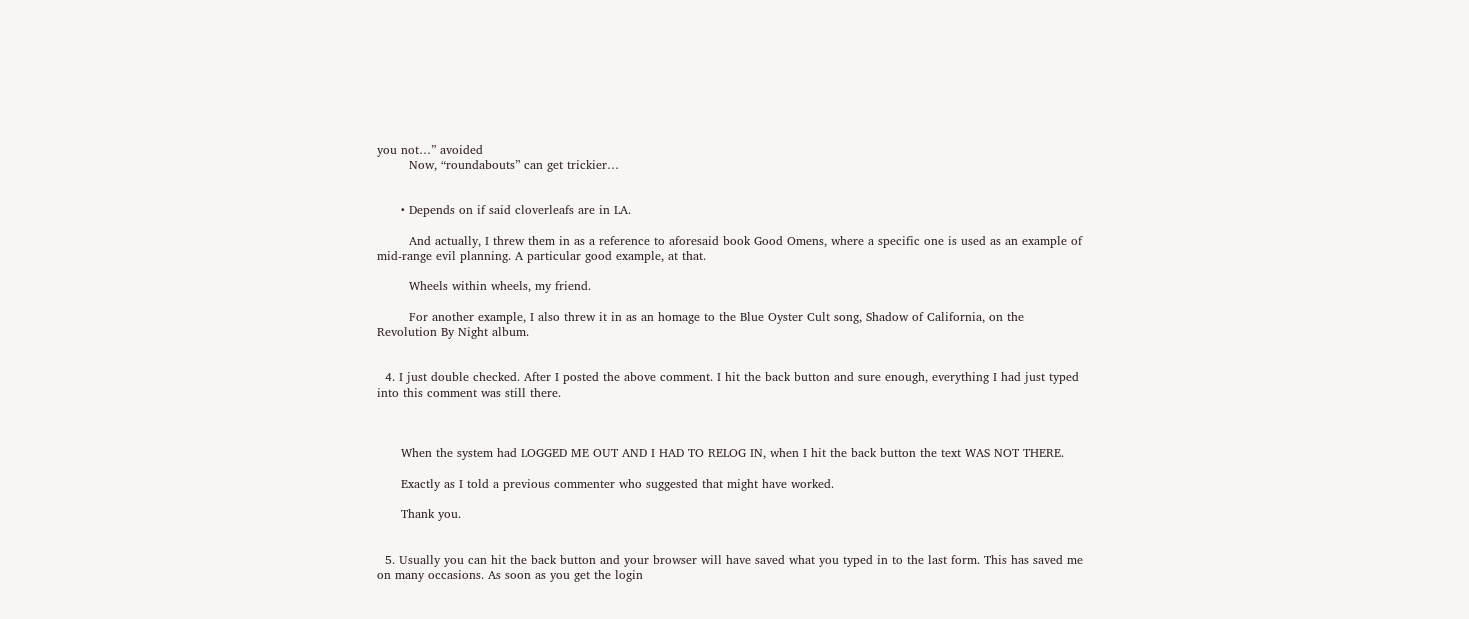you not…” avoided
        Now, “roundabouts” can get trickier…


      • Depends on if said cloverleafs are in LA.

        And actually, I threw them in as a reference to aforesaid book Good Omens, where a specific one is used as an example of mid-range evil planning. A particular good example, at that.

        Wheels within wheels, my friend.

        For another example, I also threw it in as an homage to the Blue Oyster Cult song, Shadow of California, on the Revolution By Night album.


  4. I just double checked. After I posted the above comment. I hit the back button and sure enough, everything I had just typed into this comment was still there.



      When the system had LOGGED ME OUT AND I HAD TO RELOG IN, when I hit the back button the text WAS NOT THERE.

      Exactly as I told a previous commenter who suggested that might have worked.

      Thank you.


  5. Usually you can hit the back button and your browser will have saved what you typed in to the last form. This has saved me on many occasions. As soon as you get the login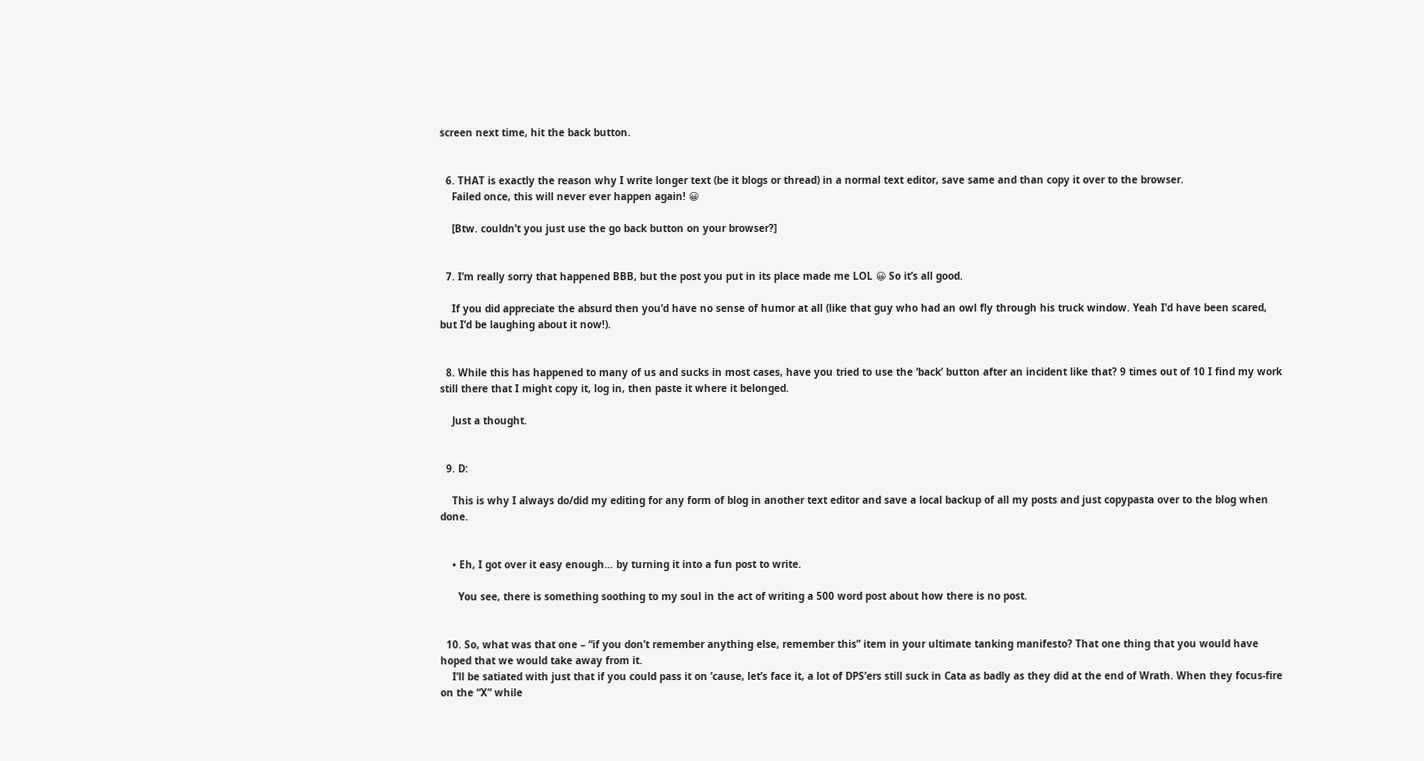screen next time, hit the back button.


  6. THAT is exactly the reason why I write longer text (be it blogs or thread) in a normal text editor, save same and than copy it over to the browser.
    Failed once, this will never ever happen again! 😀

    [Btw. couldn’t you just use the go back button on your browser?]


  7. I’m really sorry that happened BBB, but the post you put in its place made me LOL 😀 So it’s all good.

    If you did appreciate the absurd then you’d have no sense of humor at all (like that guy who had an owl fly through his truck window. Yeah I’d have been scared, but I’d be laughing about it now!).


  8. While this has happened to many of us and sucks in most cases, have you tried to use the ‘back’ button after an incident like that? 9 times out of 10 I find my work still there that I might copy it, log in, then paste it where it belonged.

    Just a thought.


  9. D:

    This is why I always do/did my editing for any form of blog in another text editor and save a local backup of all my posts and just copypasta over to the blog when done.


    • Eh, I got over it easy enough… by turning it into a fun post to write.

      You see, there is something soothing to my soul in the act of writing a 500 word post about how there is no post.


  10. So, what was that one – “if you don’t remember anything else, remember this” item in your ultimate tanking manifesto? That one thing that you would have hoped that we would take away from it.
    I’ll be satiated with just that if you could pass it on ’cause, let’s face it, a lot of DPS’ers still suck in Cata as badly as they did at the end of Wrath. When they focus-fire on the “X” while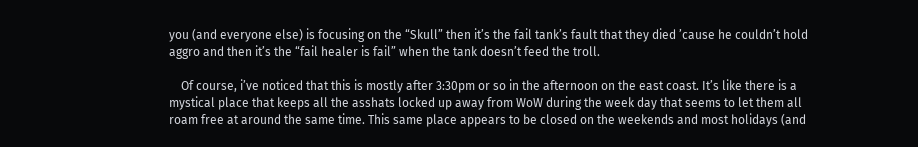you (and everyone else) is focusing on the “Skull” then it’s the fail tank’s fault that they died ’cause he couldn’t hold aggro and then it’s the “fail healer is fail” when the tank doesn’t feed the troll.

    Of course, i’ve noticed that this is mostly after 3:30pm or so in the afternoon on the east coast. It’s like there is a mystical place that keeps all the asshats locked up away from WoW during the week day that seems to let them all roam free at around the same time. This same place appears to be closed on the weekends and most holidays (and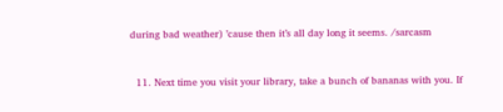during bad weather) ’cause then it’s all day long it seems. /sarcasm


  11. Next time you visit your library, take a bunch of bananas with you. If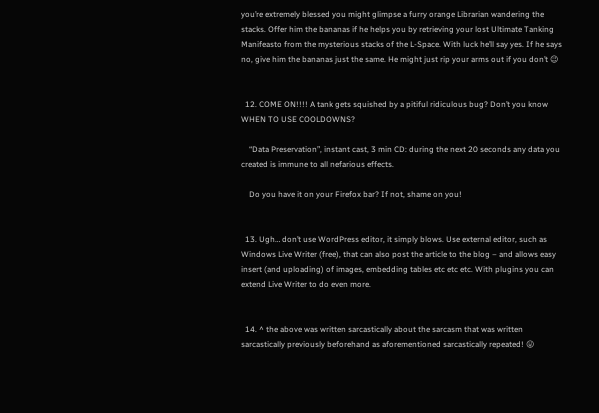you’re extremely blessed you might glimpse a furry orange Librarian wandering the stacks. Offer him the bananas if he helps you by retrieving your lost Ultimate Tanking Manifeasto from the mysterious stacks of the L-Space. With luck he’ll say yes. If he says no, give him the bananas just the same. He might just rip your arms out if you don’t 😉


  12. COME ON!!!! A tank gets squished by a pitiful ridiculous bug? Don’t you know WHEN TO USE COOLDOWNS?

    “Data Preservation”, instant cast, 3 min CD: during the next 20 seconds any data you created is immune to all nefarious effects.

    Do you have it on your Firefox bar? If not, shame on you!


  13. Ugh… don’t use WordPress editor, it simply blows. Use external editor, such as Windows Live Writer (free), that can also post the article to the blog – and allows easy insert (and uploading) of images, embedding tables etc etc etc. With plugins you can extend Live Writer to do even more.


  14. ^ the above was written sarcastically about the sarcasm that was written sarcastically previously beforehand as aforementioned sarcastically repeated! 😛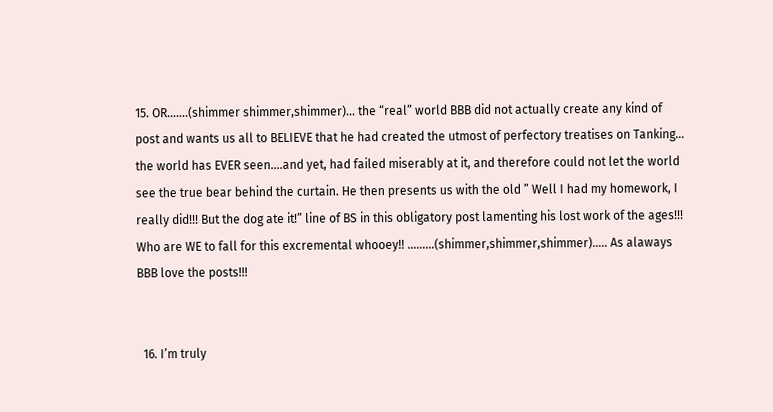15. OR…….(shimmer shimmer,shimmer)… the “real” world BBB did not actually create any kind of post and wants us all to BELIEVE that he had created the utmost of perfectory treatises on Tanking… the world has EVER seen….and yet, had failed miserably at it, and therefore could not let the world see the true bear behind the curtain. He then presents us with the old ” Well I had my homework, I really did!!! But the dog ate it!” line of BS in this obligatory post lamenting his lost work of the ages!!! Who are WE to fall for this excremental whooey!! ………(shimmer,shimmer,shimmer)….. As alaways BBB love the posts!!!


  16. I’m truly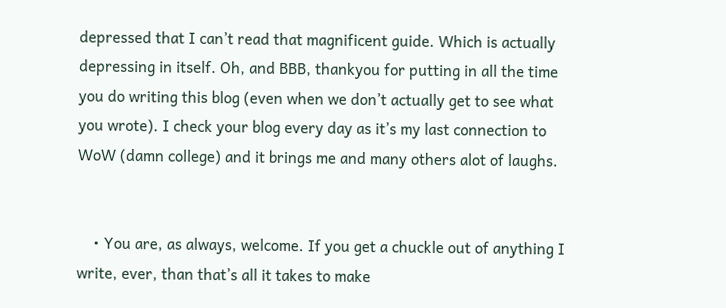depressed that I can’t read that magnificent guide. Which is actually depressing in itself. Oh, and BBB, thankyou for putting in all the time you do writing this blog (even when we don’t actually get to see what you wrote). I check your blog every day as it’s my last connection to WoW (damn college) and it brings me and many others alot of laughs.


    • You are, as always, welcome. If you get a chuckle out of anything I write, ever, than that’s all it takes to make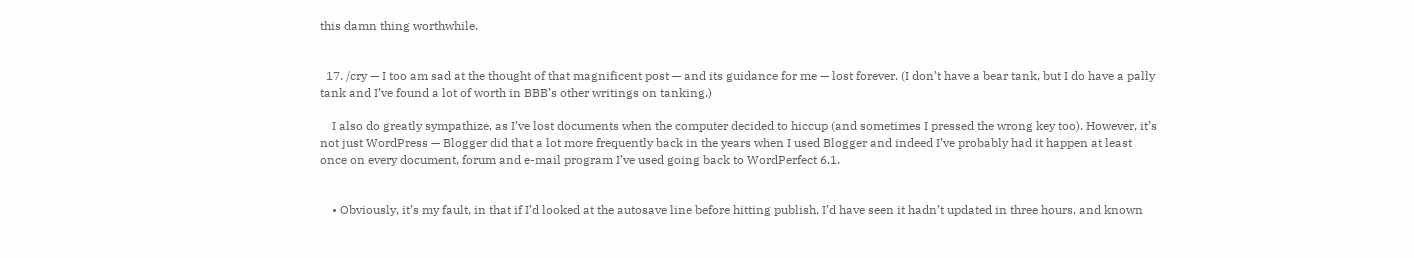this damn thing worthwhile.


  17. /cry — I too am sad at the thought of that magnificent post — and its guidance for me — lost forever. (I don’t have a bear tank, but I do have a pally tank and I’ve found a lot of worth in BBB’s other writings on tanking.)

    I also do greatly sympathize, as I’ve lost documents when the computer decided to hiccup (and sometimes I pressed the wrong key too). However, it’s not just WordPress — Blogger did that a lot more frequently back in the years when I used Blogger and indeed I’ve probably had it happen at least once on every document, forum and e-mail program I’ve used going back to WordPerfect 6.1.


    • Obviously, it’s my fault, in that if I’d looked at the autosave line before hitting publish, I’d have seen it hadn’t updated in three hours, and known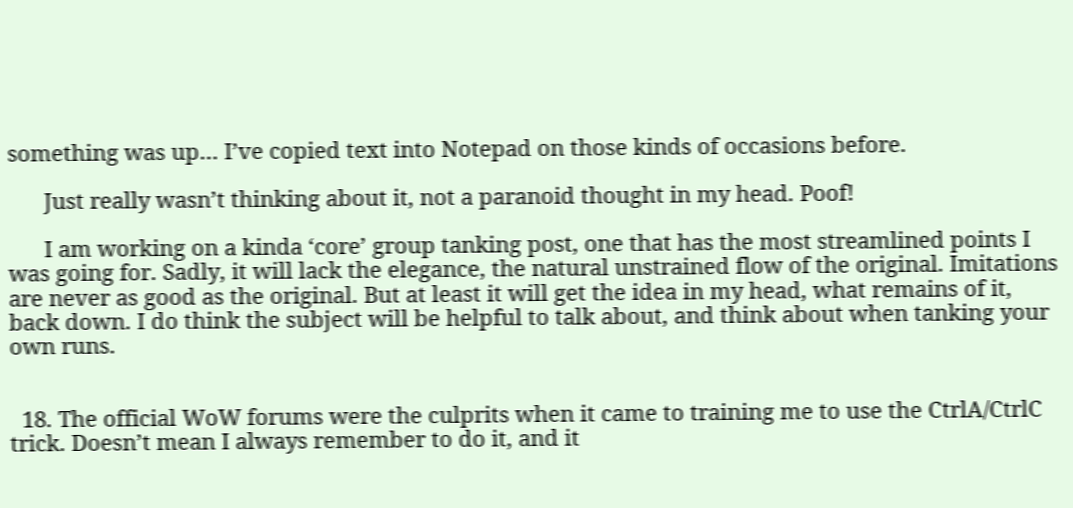something was up… I’ve copied text into Notepad on those kinds of occasions before.

      Just really wasn’t thinking about it, not a paranoid thought in my head. Poof!

      I am working on a kinda ‘core’ group tanking post, one that has the most streamlined points I was going for. Sadly, it will lack the elegance, the natural unstrained flow of the original. Imitations are never as good as the original. But at least it will get the idea in my head, what remains of it, back down. I do think the subject will be helpful to talk about, and think about when tanking your own runs.


  18. The official WoW forums were the culprits when it came to training me to use the CtrlA/CtrlC trick. Doesn’t mean I always remember to do it, and it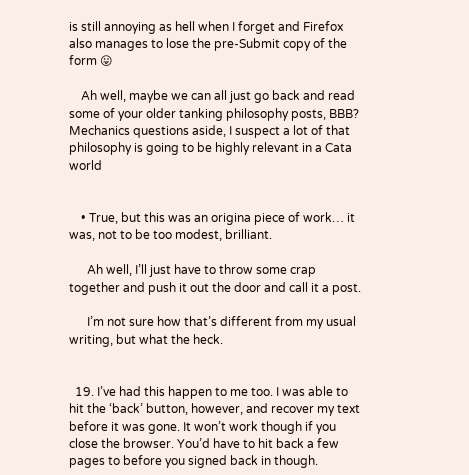is still annoying as hell when I forget and Firefox also manages to lose the pre-Submit copy of the form 😛

    Ah well, maybe we can all just go back and read some of your older tanking philosophy posts, BBB? Mechanics questions aside, I suspect a lot of that philosophy is going to be highly relevant in a Cata world


    • True, but this was an origina piece of work… it was, not to be too modest, brilliant.

      Ah well, I’ll just have to throw some crap together and push it out the door and call it a post.

      I’m not sure how that’s different from my usual writing, but what the heck.


  19. I’ve had this happen to me too. I was able to hit the ‘back’ button, however, and recover my text before it was gone. It won’t work though if you close the browser. You’d have to hit back a few pages to before you signed back in though.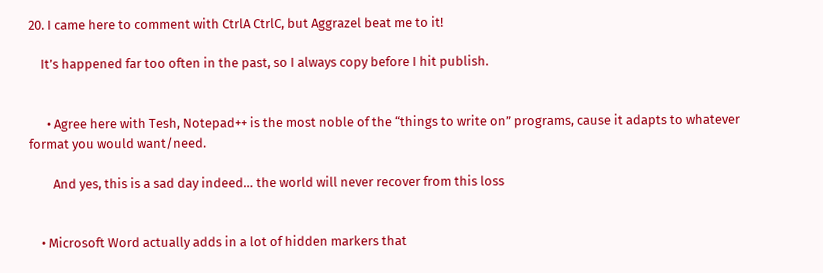20. I came here to comment with CtrlA CtrlC, but Aggrazel beat me to it!

    It’s happened far too often in the past, so I always copy before I hit publish.


      • Agree here with Tesh, Notepad++ is the most noble of the “things to write on” programs, cause it adapts to whatever format you would want/need.

        And yes, this is a sad day indeed… the world will never recover from this loss


    • Microsoft Word actually adds in a lot of hidden markers that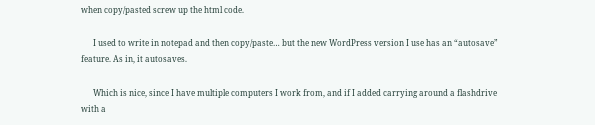when copy/pasted screw up the html code.

      I used to write in notepad and then copy/paste… but the new WordPress version I use has an “autosave” feature. As in, it autosaves.

      Which is nice, since I have multiple computers I work from, and if I added carrying around a flashdrive with a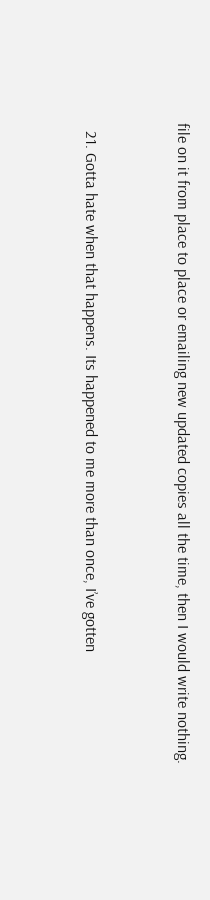file on it from place to place or emailing new updated copies all the time, then I would write nothing.


  21. Gotta hate when that happens. Its happened to me more than once, I’ve gotten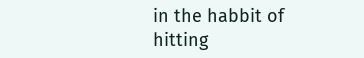in the habbit of hitting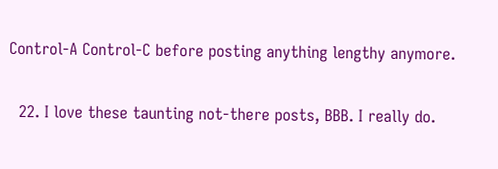Control-A Control-C before posting anything lengthy anymore.


  22. I love these taunting not-there posts, BBB. I really do.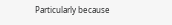Particularly because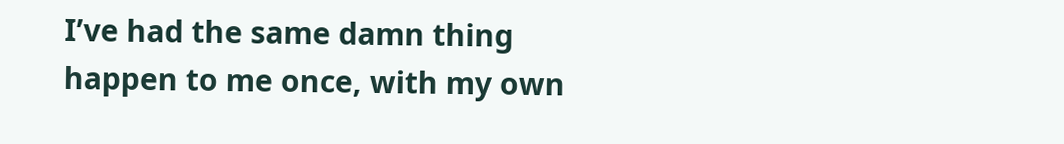I’ve had the same damn thing happen to me once, with my own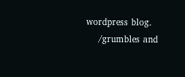wordpress blog.
    /grumbles and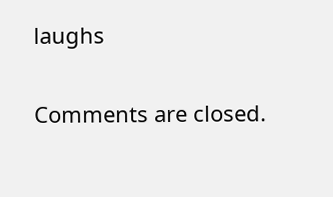laughs


Comments are closed.